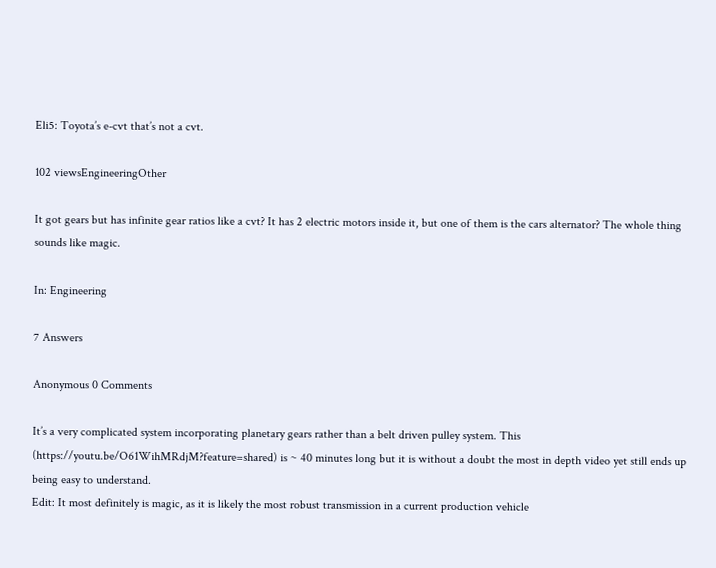Eli5: Toyota’s e-cvt that’s not a cvt.

102 viewsEngineeringOther

It got gears but has infinite gear ratios like a cvt? It has 2 electric motors inside it, but one of them is the cars alternator? The whole thing sounds like magic.

In: Engineering

7 Answers

Anonymous 0 Comments

It’s a very complicated system incorporating planetary gears rather than a belt driven pulley system. This (https://youtu.be/O61WihMRdjM?feature=shared) is ~ 40 minutes long but it is without a doubt the most in depth video yet still ends up being easy to understand.
Edit: It most definitely is magic, as it is likely the most robust transmission in a current production vehicle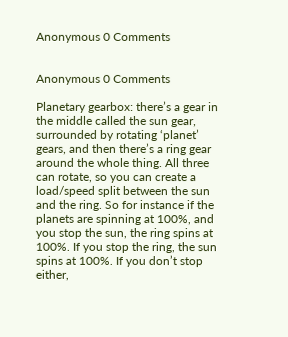Anonymous 0 Comments


Anonymous 0 Comments

Planetary gearbox: there’s a gear in the middle called the sun gear, surrounded by rotating ‘planet’ gears, and then there’s a ring gear around the whole thing. All three can rotate, so you can create a load/speed split between the sun and the ring. So for instance if the planets are spinning at 100%, and you stop the sun, the ring spins at 100%. If you stop the ring, the sun spins at 100%. If you don’t stop either,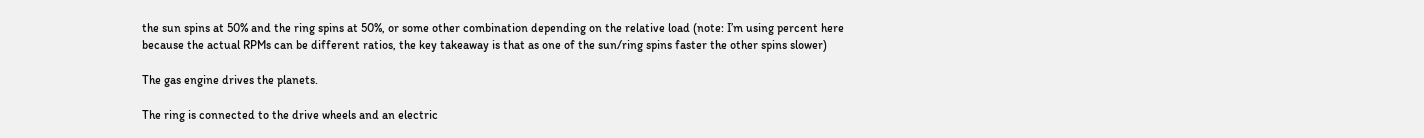the sun spins at 50% and the ring spins at 50%, or some other combination depending on the relative load (note: I’m using percent here because the actual RPMs can be different ratios, the key takeaway is that as one of the sun/ring spins faster the other spins slower)

The gas engine drives the planets.

The ring is connected to the drive wheels and an electric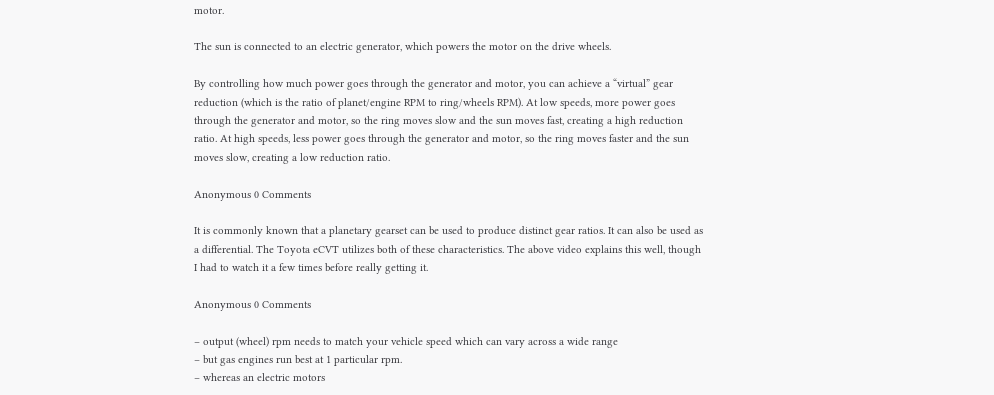motor.

The sun is connected to an electric generator, which powers the motor on the drive wheels.

By controlling how much power goes through the generator and motor, you can achieve a “virtual” gear reduction (which is the ratio of planet/engine RPM to ring/wheels RPM). At low speeds, more power goes through the generator and motor, so the ring moves slow and the sun moves fast, creating a high reduction ratio. At high speeds, less power goes through the generator and motor, so the ring moves faster and the sun moves slow, creating a low reduction ratio.

Anonymous 0 Comments

It is commonly known that a planetary gearset can be used to produce distinct gear ratios. It can also be used as a differential. The Toyota eCVT utilizes both of these characteristics. The above video explains this well, though I had to watch it a few times before really getting it.

Anonymous 0 Comments

– output (wheel) rpm needs to match your vehicle speed which can vary across a wide range
– but gas engines run best at 1 particular rpm.
– whereas an electric motors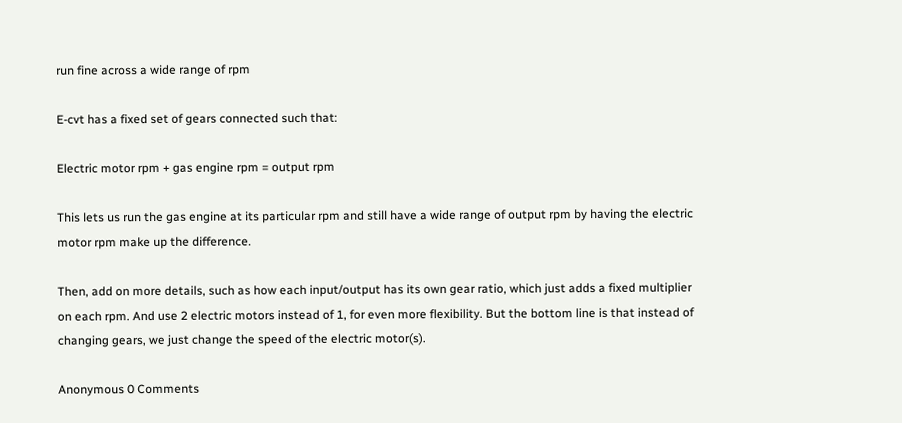run fine across a wide range of rpm

E-cvt has a fixed set of gears connected such that:

Electric motor rpm + gas engine rpm = output rpm

This lets us run the gas engine at its particular rpm and still have a wide range of output rpm by having the electric motor rpm make up the difference.

Then, add on more details, such as how each input/output has its own gear ratio, which just adds a fixed multiplier on each rpm. And use 2 electric motors instead of 1, for even more flexibility. But the bottom line is that instead of changing gears, we just change the speed of the electric motor(s).

Anonymous 0 Comments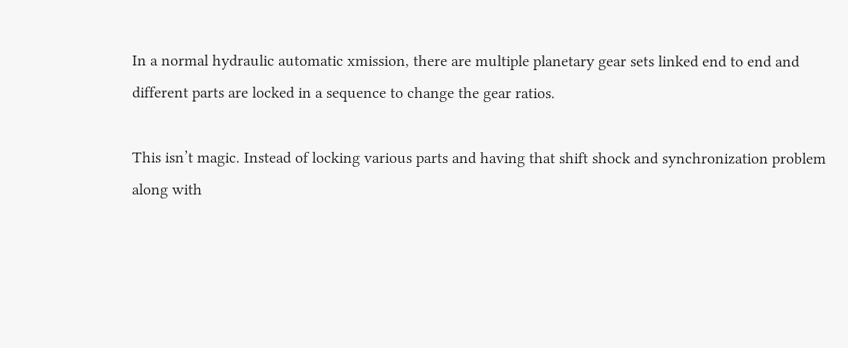In a normal hydraulic automatic xmission, there are multiple planetary gear sets linked end to end and different parts are locked in a sequence to change the gear ratios.

This isn’t magic. Instead of locking various parts and having that shift shock and synchronization problem along with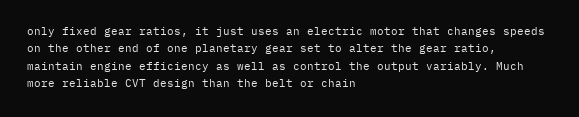only fixed gear ratios, it just uses an electric motor that changes speeds on the other end of one planetary gear set to alter the gear ratio, maintain engine efficiency as well as control the output variably. Much more reliable CVT design than the belt or chain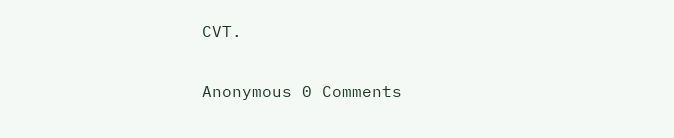CVT.

Anonymous 0 Comments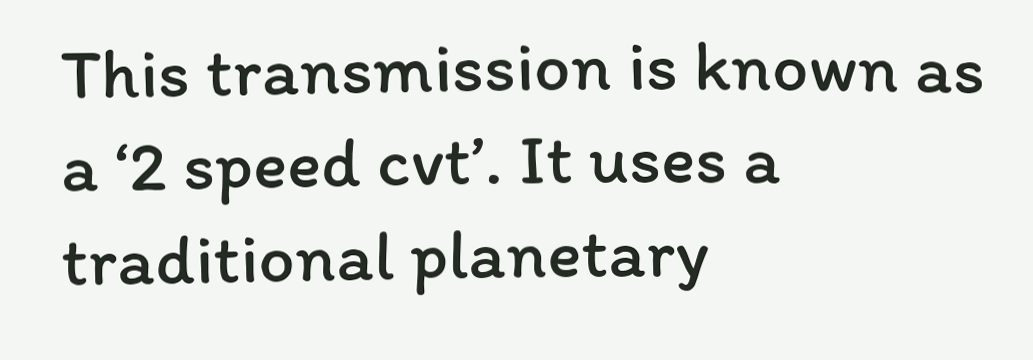This transmission is known as a ‘2 speed cvt’. It uses a traditional planetary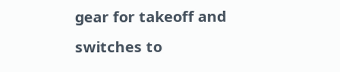gear for takeoff and switches to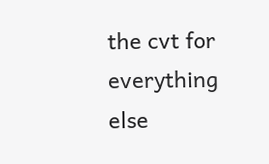the cvt for everything else